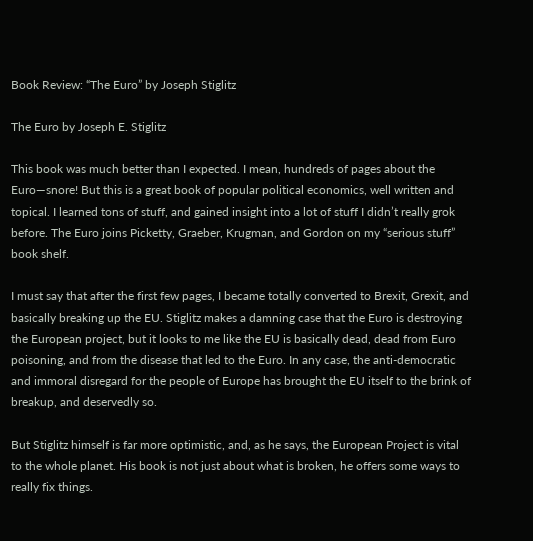Book Review: “The Euro” by Joseph Stiglitz

The Euro by Joseph E. Stiglitz

This book was much better than I expected. I mean, hundreds of pages about the Euro—snore! But this is a great book of popular political economics, well written and topical. I learned tons of stuff, and gained insight into a lot of stuff I didn’t really grok before. The Euro joins Picketty, Graeber, Krugman, and Gordon on my “serious stuff” book shelf.

I must say that after the first few pages, I became totally converted to Brexit, Grexit, and basically breaking up the EU. Stiglitz makes a damning case that the Euro is destroying the European project, but it looks to me like the EU is basically dead, dead from Euro poisoning, and from the disease that led to the Euro. In any case, the anti-democratic and immoral disregard for the people of Europe has brought the EU itself to the brink of breakup, and deservedly so.

But Stiglitz himself is far more optimistic, and, as he says, the European Project is vital to the whole planet. His book is not just about what is broken, he offers some ways to really fix things.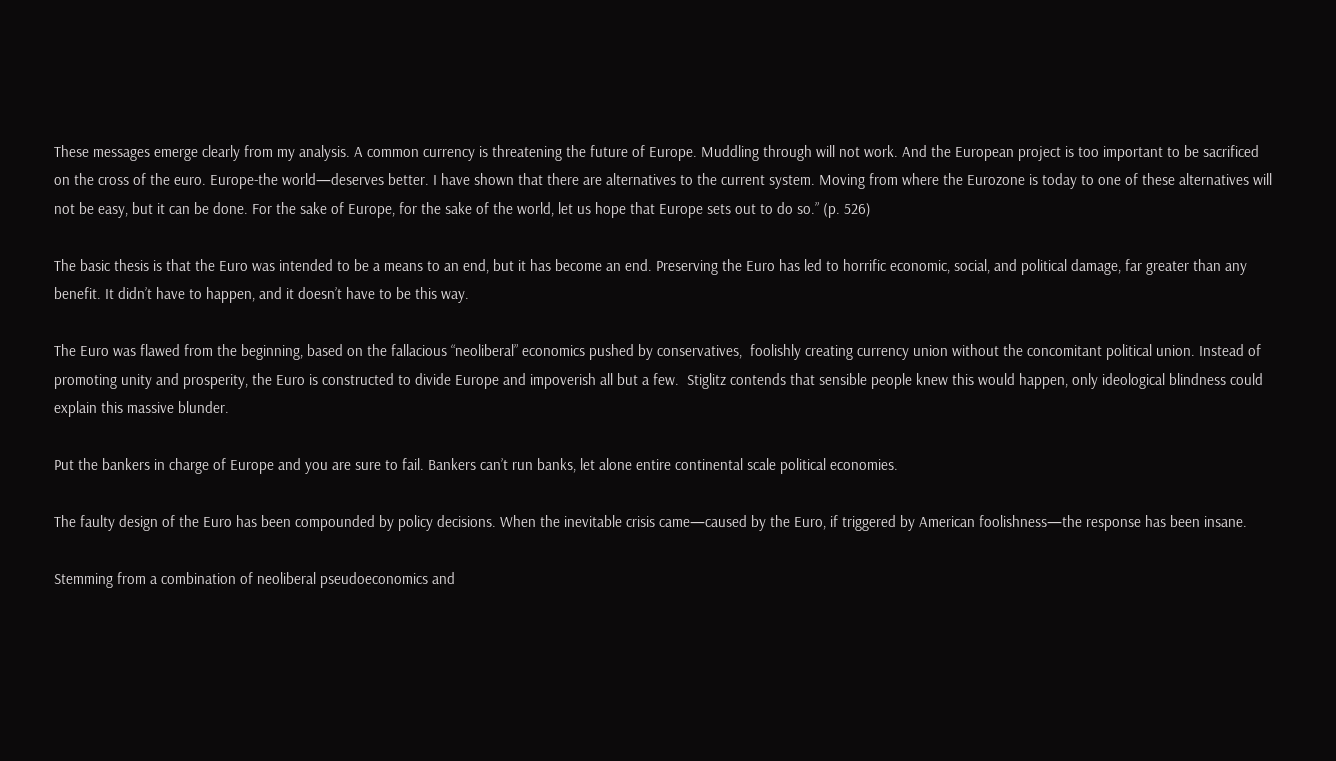These messages emerge clearly from my analysis. A common currency is threatening the future of Europe. Muddling through will not work. And the European project is too important to be sacrificed on the cross of the euro. Europe-the world—deserves better. I have shown that there are alternatives to the current system. Moving from where the Eurozone is today to one of these alternatives will not be easy, but it can be done. For the sake of Europe, for the sake of the world, let us hope that Europe sets out to do so.” (p. 526)

The basic thesis is that the Euro was intended to be a means to an end, but it has become an end. Preserving the Euro has led to horrific economic, social, and political damage, far greater than any benefit. It didn’t have to happen, and it doesn’t have to be this way.

The Euro was flawed from the beginning, based on the fallacious “neoliberal” economics pushed by conservatives,  foolishly creating currency union without the concomitant political union. Instead of promoting unity and prosperity, the Euro is constructed to divide Europe and impoverish all but a few.  Stiglitz contends that sensible people knew this would happen, only ideological blindness could explain this massive blunder.

Put the bankers in charge of Europe and you are sure to fail. Bankers can’t run banks, let alone entire continental scale political economies.

The faulty design of the Euro has been compounded by policy decisions. When the inevitable crisis came—caused by the Euro, if triggered by American foolishness—the response has been insane.

Stemming from a combination of neoliberal pseudoeconomics and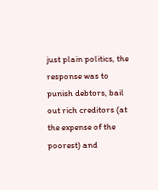just plain politics, the response was to punish debtors, bail out rich creditors (at the expense of the poorest) and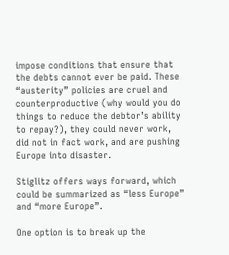impose conditions that ensure that the debts cannot ever be paid. These “austerity” policies are cruel and counterproductive (why would you do things to reduce the debtor’s ability to repay?), they could never work, did not in fact work, and are pushing Europe into disaster.

Stiglitz offers ways forward, which could be summarized as “less Europe” and “more Europe”.

One option is to break up the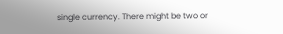single currency. There might be two or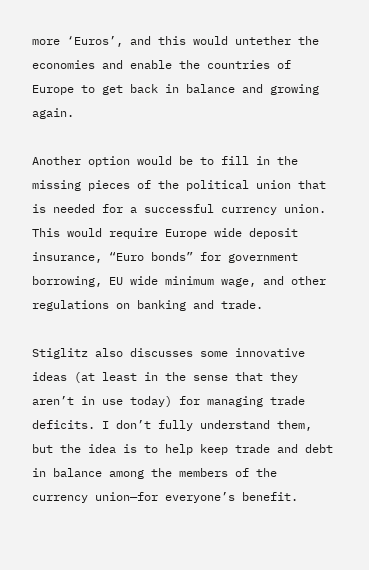more ‘Euros’, and this would untether the economies and enable the countries of Europe to get back in balance and growing again.

Another option would be to fill in the missing pieces of the political union that is needed for a successful currency union. This would require Europe wide deposit insurance, “Euro bonds” for government borrowing, EU wide minimum wage, and other regulations on banking and trade.

Stiglitz also discusses some innovative ideas (at least in the sense that they aren’t in use today) for managing trade deficits. I don’t fully understand them, but the idea is to help keep trade and debt in balance among the members of the currency union—for everyone’s benefit.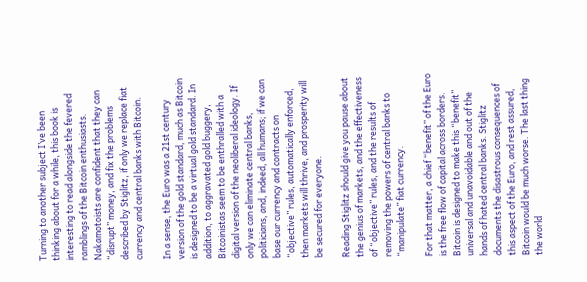Turning to another subject I’ve been thinking about for a while, this book is interesting to read alongside the fevered ramblings of the Bitcoin enthusiasts. Nakamotoists are confident that they can “disrupt” money, and fix the problems described by Stiglitz, if only we replace fiat currency and central banks with Bitcoin.

In a sense, the Euro was a 21st century version of the gold standard, much as Bitcoin is designed to be a virtual gold standard. In addition, to aggravated gold buggery,  Bitcoinistas seem to be enthralled with a digital version of the neoliberal ideology. If only we can eliminate central banks, politicians, and, indeed, all humans; if we can base our currency and contracts on “objective” rules, automatically enforced, then markets will thrive, and prosperity will be secured for everyone.

Reading Stiglitz should give you pause about the genius of markets, and the effectiveness of “objective” rules, and the results of removing the powers of central banks to “manipulate” fiat currency.

For that matter, a chief “benefit” of the Euro is the free flow of capital across borders. Bitcoin is designed to make this “benefit” universal and unavoidable and out of the hands of hated central banks. Stiglitz documents the disastrous consequences of this aspect of the Euro, and rest assured, Bitcoin would be much worse. The last thing the world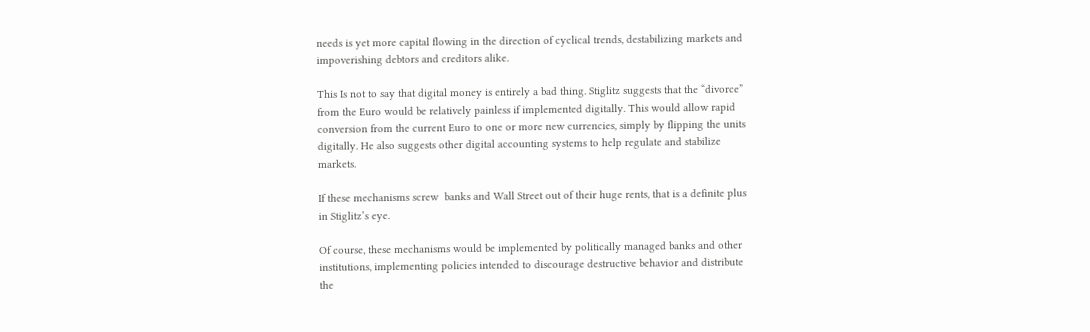needs is yet more capital flowing in the direction of cyclical trends, destabilizing markets and impoverishing debtors and creditors alike.

This Is not to say that digital money is entirely a bad thing. Stiglitz suggests that the “divorce” from the Euro would be relatively painless if implemented digitally. This would allow rapid conversion from the current Euro to one or more new currencies, simply by flipping the units digitally. He also suggests other digital accounting systems to help regulate and stabilize markets.

If these mechanisms screw  banks and Wall Street out of their huge rents, that is a definite plus in Stiglitz’s eye.

Of course, these mechanisms would be implemented by politically managed banks and other institutions, implementing policies intended to discourage destructive behavior and distribute the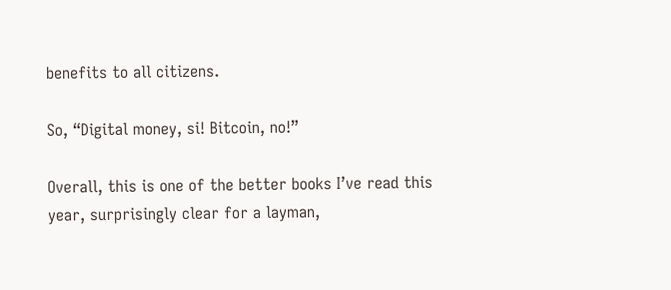benefits to all citizens.

So, “Digital money, si! Bitcoin, no!”

Overall, this is one of the better books I’ve read this year, surprisingly clear for a layman,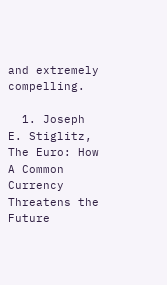and extremely compelling.

  1. Joseph E. Stiglitz, The Euro: How A Common Currency Threatens the Future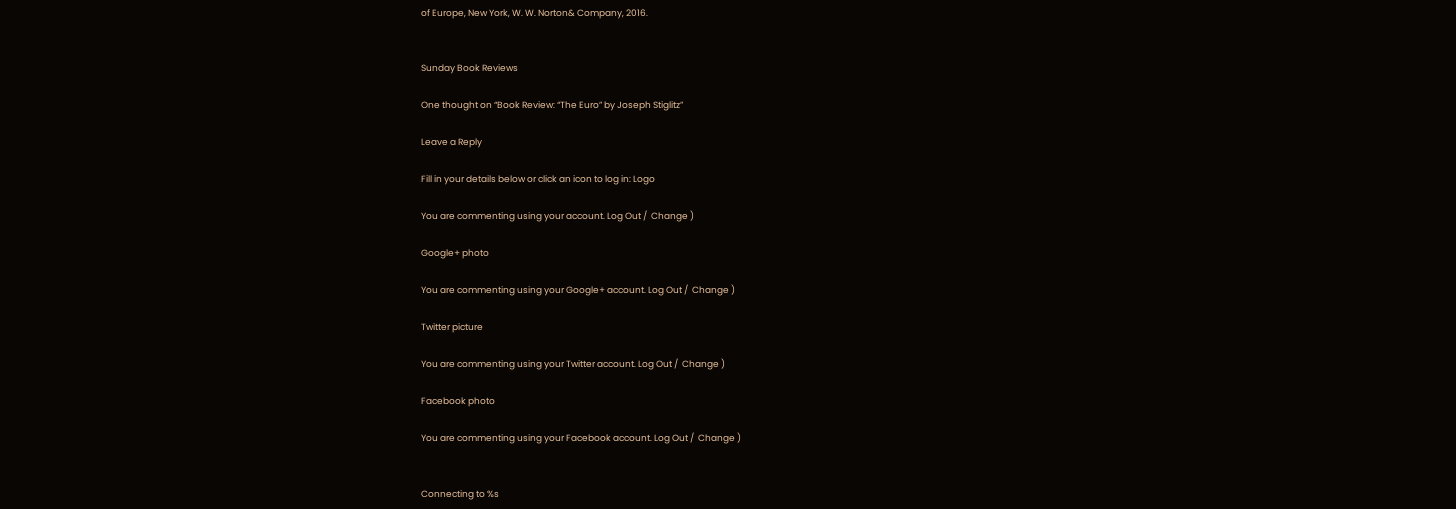of Europe, New York, W. W. Norton& Company, 2016.


Sunday Book Reviews

One thought on “Book Review: “The Euro” by Joseph Stiglitz”

Leave a Reply

Fill in your details below or click an icon to log in: Logo

You are commenting using your account. Log Out /  Change )

Google+ photo

You are commenting using your Google+ account. Log Out /  Change )

Twitter picture

You are commenting using your Twitter account. Log Out /  Change )

Facebook photo

You are commenting using your Facebook account. Log Out /  Change )


Connecting to %s